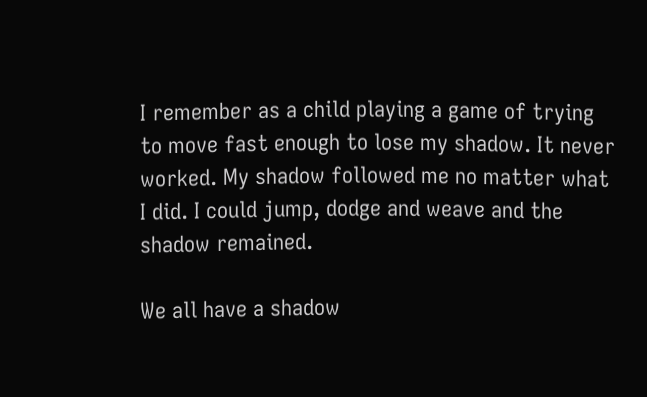I remember as a child playing a game of trying to move fast enough to lose my shadow. It never worked. My shadow followed me no matter what I did. I could jump, dodge and weave and the shadow remained.

We all have a shadow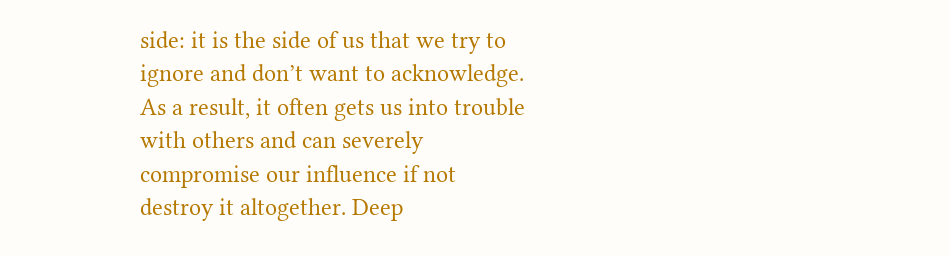side: it is the side of us that we try to ignore and don’t want to acknowledge. As a result, it often gets us into trouble with others and can severely compromise our influence if not destroy it altogether. Deep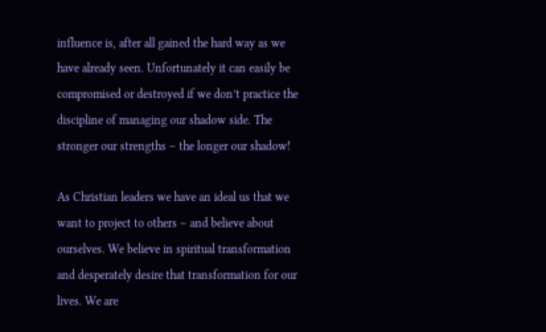influence is, after all gained the hard way as we have already seen. Unfortunately it can easily be compromised or destroyed if we don’t practice the discipline of managing our shadow side. The stronger our strengths – the longer our shadow!

As Christian leaders we have an ideal us that we want to project to others – and believe about ourselves. We believe in spiritual transformation and desperately desire that transformation for our lives. We are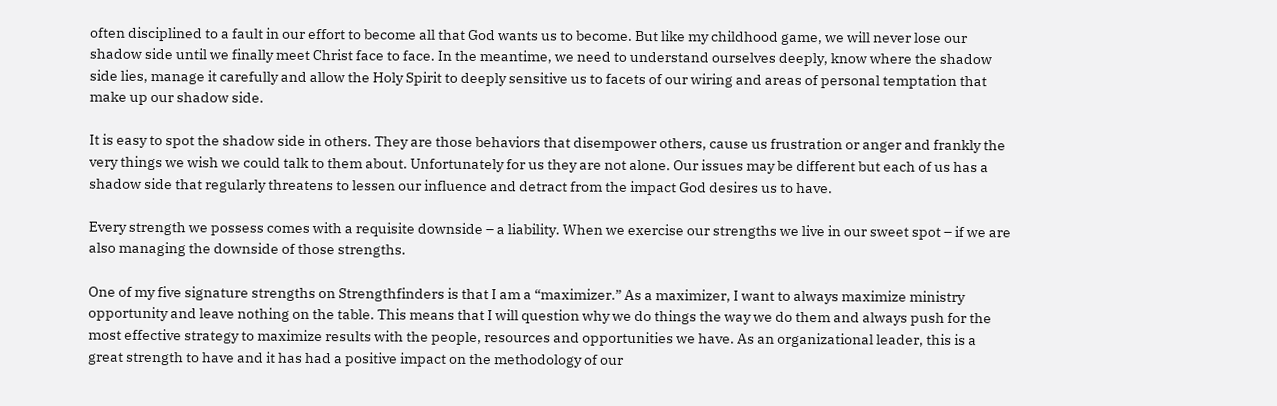often disciplined to a fault in our effort to become all that God wants us to become. But like my childhood game, we will never lose our shadow side until we finally meet Christ face to face. In the meantime, we need to understand ourselves deeply, know where the shadow side lies, manage it carefully and allow the Holy Spirit to deeply sensitive us to facets of our wiring and areas of personal temptation that make up our shadow side.

It is easy to spot the shadow side in others. They are those behaviors that disempower others, cause us frustration or anger and frankly the very things we wish we could talk to them about. Unfortunately for us they are not alone. Our issues may be different but each of us has a shadow side that regularly threatens to lessen our influence and detract from the impact God desires us to have.

Every strength we possess comes with a requisite downside – a liability. When we exercise our strengths we live in our sweet spot – if we are also managing the downside of those strengths.

One of my five signature strengths on Strengthfinders is that I am a “maximizer.” As a maximizer, I want to always maximize ministry opportunity and leave nothing on the table. This means that I will question why we do things the way we do them and always push for the most effective strategy to maximize results with the people, resources and opportunities we have. As an organizational leader, this is a great strength to have and it has had a positive impact on the methodology of our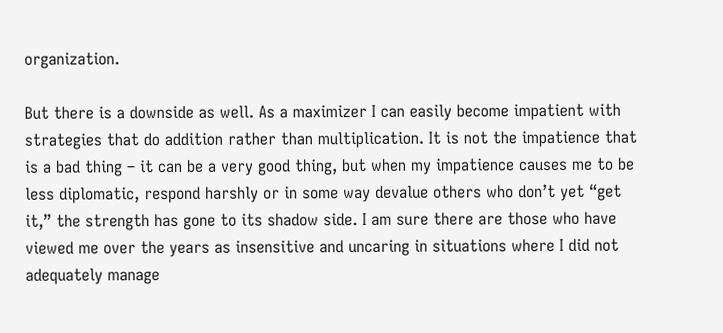organization.

But there is a downside as well. As a maximizer I can easily become impatient with strategies that do addition rather than multiplication. It is not the impatience that is a bad thing – it can be a very good thing, but when my impatience causes me to be less diplomatic, respond harshly or in some way devalue others who don’t yet “get it,” the strength has gone to its shadow side. I am sure there are those who have viewed me over the years as insensitive and uncaring in situations where I did not adequately manage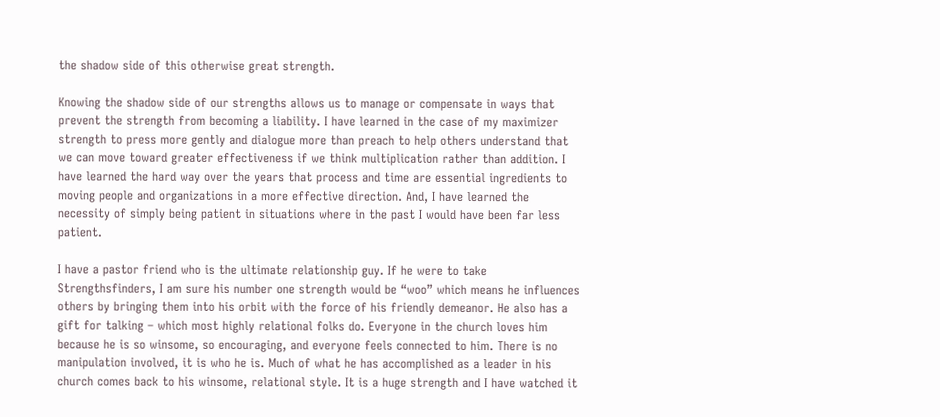the shadow side of this otherwise great strength.

Knowing the shadow side of our strengths allows us to manage or compensate in ways that prevent the strength from becoming a liability. I have learned in the case of my maximizer strength to press more gently and dialogue more than preach to help others understand that we can move toward greater effectiveness if we think multiplication rather than addition. I have learned the hard way over the years that process and time are essential ingredients to moving people and organizations in a more effective direction. And, I have learned the necessity of simply being patient in situations where in the past I would have been far less patient.

I have a pastor friend who is the ultimate relationship guy. If he were to take Strengthsfinders, I am sure his number one strength would be “woo” which means he influences others by bringing them into his orbit with the force of his friendly demeanor. He also has a gift for talking – which most highly relational folks do. Everyone in the church loves him because he is so winsome, so encouraging, and everyone feels connected to him. There is no manipulation involved, it is who he is. Much of what he has accomplished as a leader in his church comes back to his winsome, relational style. It is a huge strength and I have watched it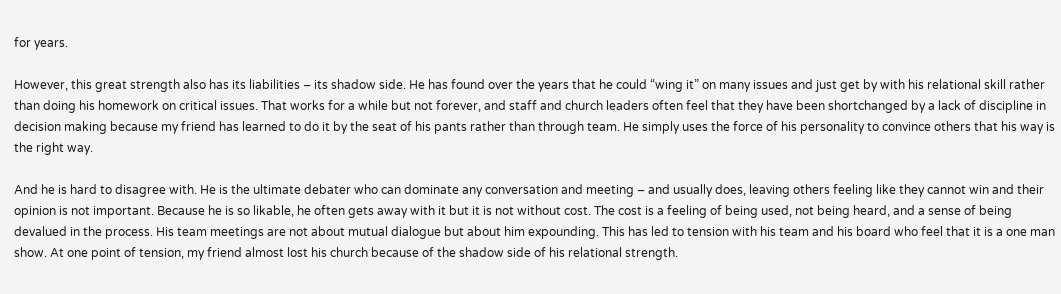for years.

However, this great strength also has its liabilities – its shadow side. He has found over the years that he could “wing it” on many issues and just get by with his relational skill rather than doing his homework on critical issues. That works for a while but not forever, and staff and church leaders often feel that they have been shortchanged by a lack of discipline in decision making because my friend has learned to do it by the seat of his pants rather than through team. He simply uses the force of his personality to convince others that his way is the right way.

And he is hard to disagree with. He is the ultimate debater who can dominate any conversation and meeting – and usually does, leaving others feeling like they cannot win and their opinion is not important. Because he is so likable, he often gets away with it but it is not without cost. The cost is a feeling of being used, not being heard, and a sense of being devalued in the process. His team meetings are not about mutual dialogue but about him expounding. This has led to tension with his team and his board who feel that it is a one man show. At one point of tension, my friend almost lost his church because of the shadow side of his relational strength.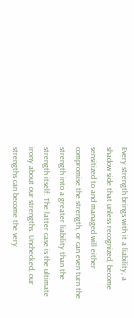Every strength brings with it a liability, a shadow side that unless recognized, become sensitized to and managed will either compromise the strength, or can even turn the strength into a greater liability than the strength itself. The latter case is the ultimate irony about our strengths. Unchecked, our strengths can become the very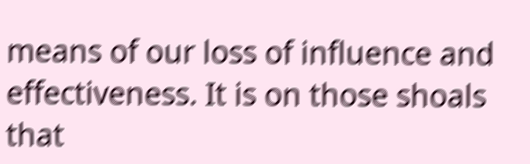means of our loss of influence and effectiveness. It is on those shoals that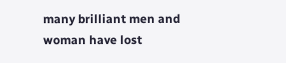many brilliant men and woman have lost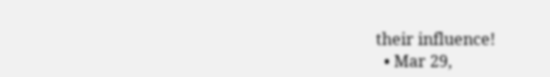their influence!
  • Mar 29,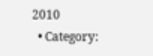2010
  • Category: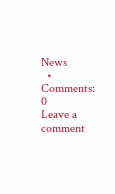News
  • Comments: 0
Leave a comment